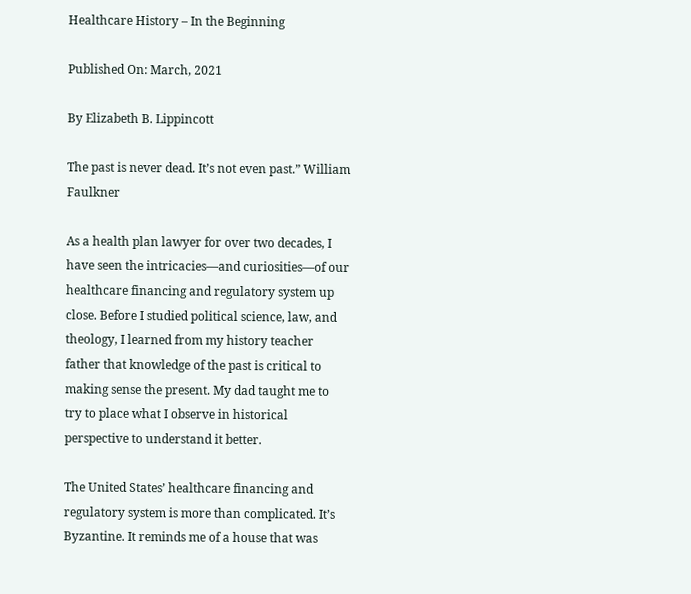Healthcare History – In the Beginning

Published On: March, 2021

By Elizabeth B. Lippincott

The past is never dead. It’s not even past.” William Faulkner

As a health plan lawyer for over two decades, I have seen the intricacies—and curiosities—of our healthcare financing and regulatory system up close. Before I studied political science, law, and theology, I learned from my history teacher father that knowledge of the past is critical to making sense the present. My dad taught me to try to place what I observe in historical perspective to understand it better.

The United States’ healthcare financing and regulatory system is more than complicated. It’s Byzantine. It reminds me of a house that was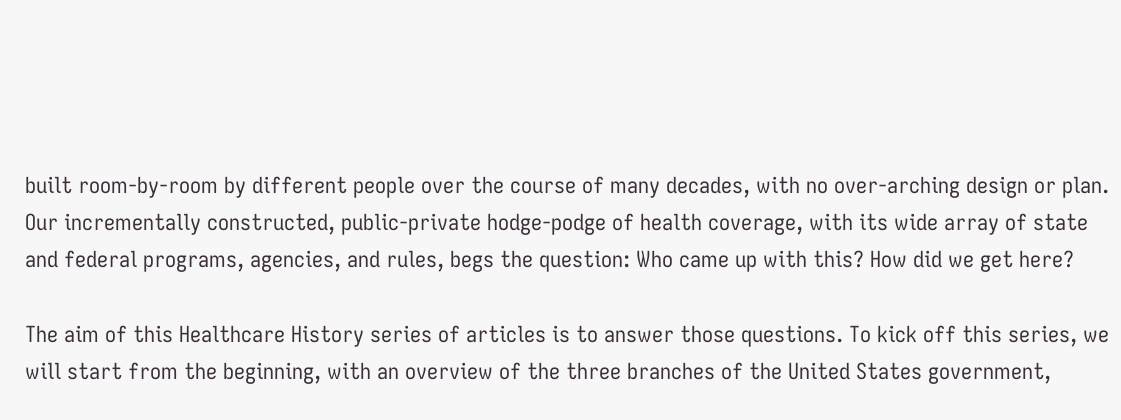built room-by-room by different people over the course of many decades, with no over-arching design or plan. Our incrementally constructed, public-private hodge-podge of health coverage, with its wide array of state and federal programs, agencies, and rules, begs the question: Who came up with this? How did we get here?

The aim of this Healthcare History series of articles is to answer those questions. To kick off this series, we will start from the beginning, with an overview of the three branches of the United States government,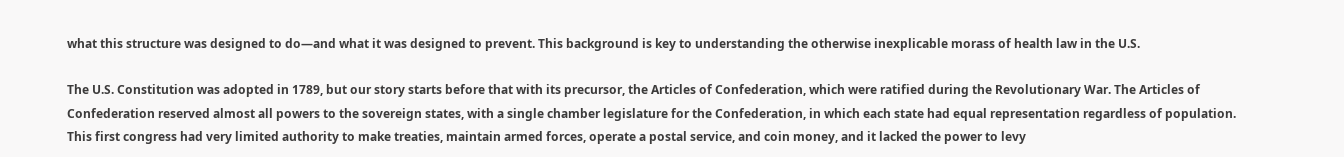what this structure was designed to do—and what it was designed to prevent. This background is key to understanding the otherwise inexplicable morass of health law in the U.S.

The U.S. Constitution was adopted in 1789, but our story starts before that with its precursor, the Articles of Confederation, which were ratified during the Revolutionary War. The Articles of Confederation reserved almost all powers to the sovereign states, with a single chamber legislature for the Confederation, in which each state had equal representation regardless of population. This first congress had very limited authority to make treaties, maintain armed forces, operate a postal service, and coin money, and it lacked the power to levy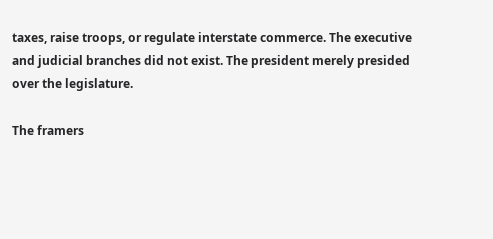taxes, raise troops, or regulate interstate commerce. The executive and judicial branches did not exist. The president merely presided over the legislature.

The framers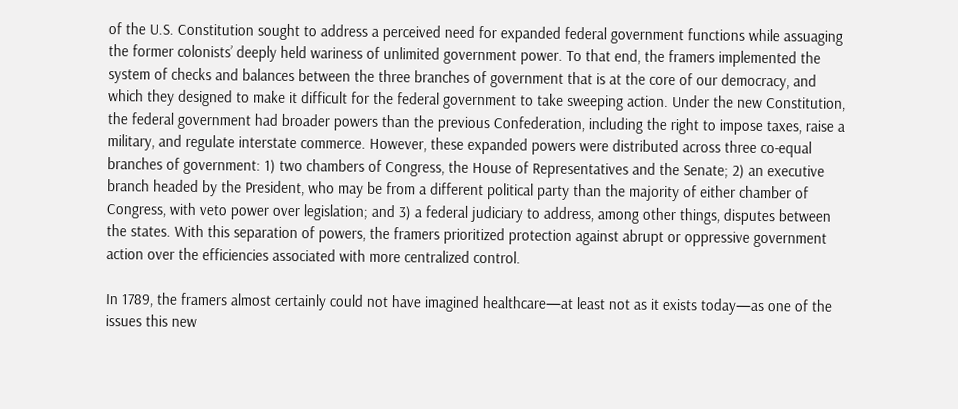of the U.S. Constitution sought to address a perceived need for expanded federal government functions while assuaging the former colonists’ deeply held wariness of unlimited government power. To that end, the framers implemented the system of checks and balances between the three branches of government that is at the core of our democracy, and which they designed to make it difficult for the federal government to take sweeping action. Under the new Constitution, the federal government had broader powers than the previous Confederation, including the right to impose taxes, raise a military, and regulate interstate commerce. However, these expanded powers were distributed across three co-equal branches of government: 1) two chambers of Congress, the House of Representatives and the Senate; 2) an executive branch headed by the President, who may be from a different political party than the majority of either chamber of Congress, with veto power over legislation; and 3) a federal judiciary to address, among other things, disputes between the states. With this separation of powers, the framers prioritized protection against abrupt or oppressive government action over the efficiencies associated with more centralized control.

In 1789, the framers almost certainly could not have imagined healthcare—at least not as it exists today—as one of the issues this new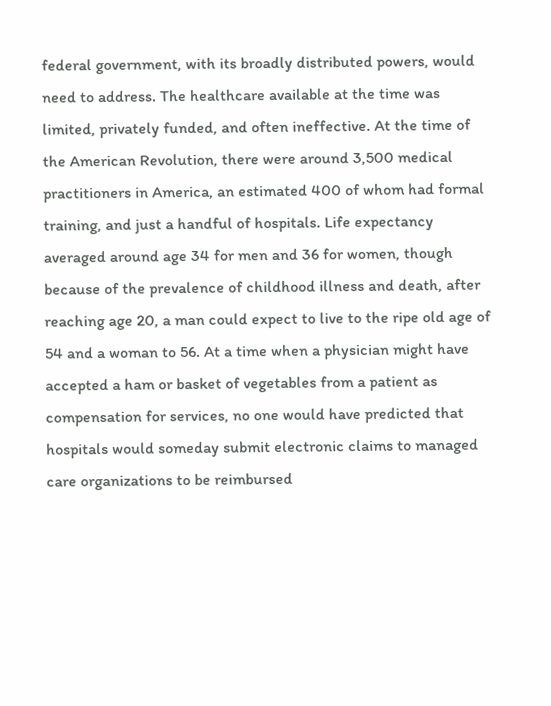federal government, with its broadly distributed powers, would need to address. The healthcare available at the time was limited, privately funded, and often ineffective. At the time of the American Revolution, there were around 3,500 medical practitioners in America, an estimated 400 of whom had formal training, and just a handful of hospitals. Life expectancy averaged around age 34 for men and 36 for women, though because of the prevalence of childhood illness and death, after reaching age 20, a man could expect to live to the ripe old age of 54 and a woman to 56. At a time when a physician might have accepted a ham or basket of vegetables from a patient as compensation for services, no one would have predicted that hospitals would someday submit electronic claims to managed care organizations to be reimbursed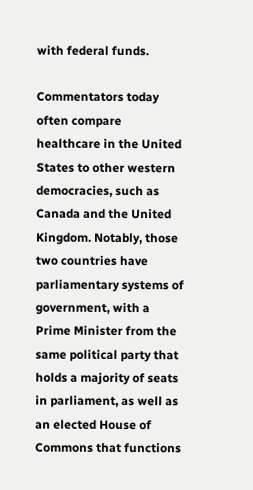with federal funds.

Commentators today often compare healthcare in the United States to other western democracies, such as Canada and the United Kingdom. Notably, those two countries have parliamentary systems of government, with a Prime Minister from the same political party that holds a majority of seats in parliament, as well as an elected House of Commons that functions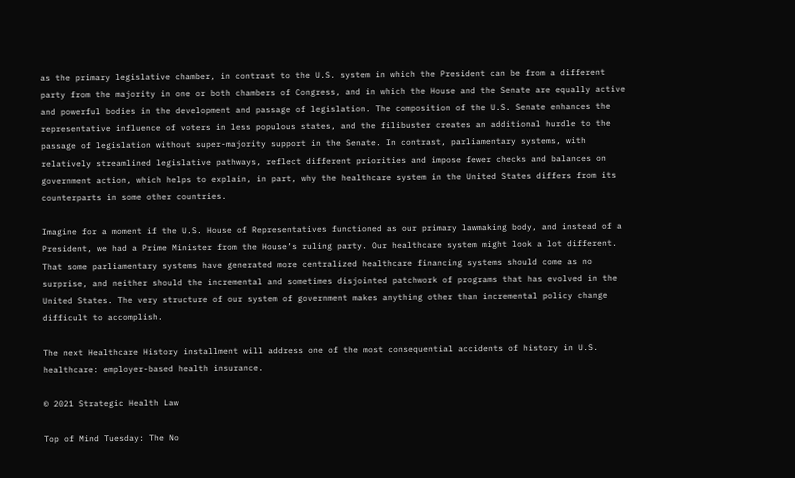as the primary legislative chamber, in contrast to the U.S. system in which the President can be from a different party from the majority in one or both chambers of Congress, and in which the House and the Senate are equally active and powerful bodies in the development and passage of legislation. The composition of the U.S. Senate enhances the representative influence of voters in less populous states, and the filibuster creates an additional hurdle to the passage of legislation without super-majority support in the Senate. In contrast, parliamentary systems, with relatively streamlined legislative pathways, reflect different priorities and impose fewer checks and balances on government action, which helps to explain, in part, why the healthcare system in the United States differs from its counterparts in some other countries.

Imagine for a moment if the U.S. House of Representatives functioned as our primary lawmaking body, and instead of a President, we had a Prime Minister from the House’s ruling party. Our healthcare system might look a lot different. That some parliamentary systems have generated more centralized healthcare financing systems should come as no surprise, and neither should the incremental and sometimes disjointed patchwork of programs that has evolved in the United States. The very structure of our system of government makes anything other than incremental policy change difficult to accomplish.

The next Healthcare History installment will address one of the most consequential accidents of history in U.S. healthcare: employer-based health insurance.

© 2021 Strategic Health Law

Top of Mind Tuesday: The No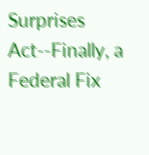Surprises Act--Finally, a Federal Fix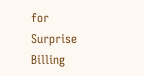for Surprise Billing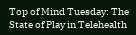Top of Mind Tuesday: The State of Play in Telehealth